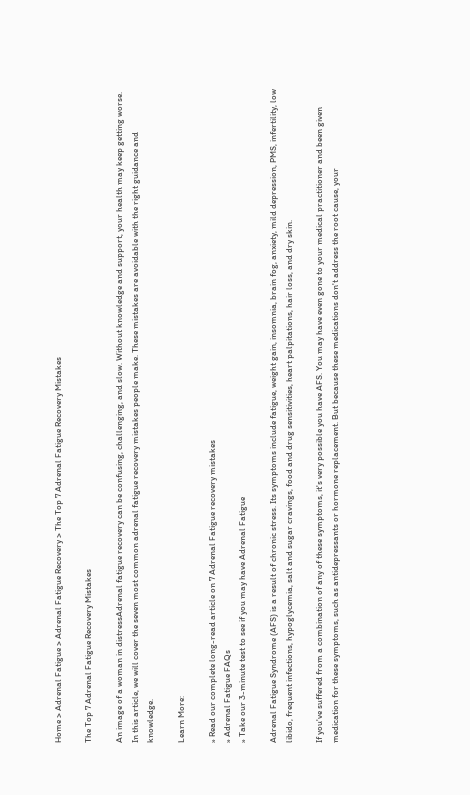Home > Adrenal Fatigue > Adrenal Fatigue Recovery > The Top 7 Adrenal Fatigue Recovery Mistakes

The Top 7 Adrenal Fatigue Recovery Mistakes

An image of a woman in distressAdrenal fatigue recovery can be confusing, challenging, and slow. Without knowledge and support, your health may keep getting worse. In this article, we will cover the seven most common adrenal fatigue recovery mistakes people make. These mistakes are avoidable with the right guidance and knowledge.

Learn More:

» Read our complete long-read article on 7 Adrenal Fatigue recovery mistakes
» Adrenal Fatigue FAQs
» Take our 3-minute test to see if you may have Adrenal Fatigue

Adrenal Fatigue Syndrome (AFS) is a result of chronic stress. Its symptoms include fatigue, weight gain, insomnia, brain fog, anxiety, mild depression, PMS, infertility, low libido, frequent infections, hypoglycemia, salt and sugar cravings, food and drug sensitivities, heart palpitations, hair loss, and dry skin.

If you've suffered from a combination of any of these symptoms, it's very possible you have AFS. You may have even gone to your medical practitioner and been given medication for these symptoms, such as antidepressants or hormone replacement. But because these medications don't address the root cause, your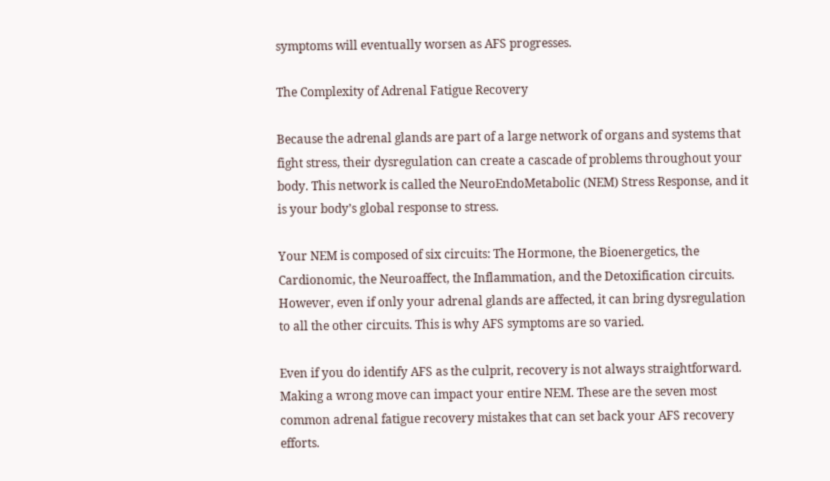symptoms will eventually worsen as AFS progresses.

The Complexity of Adrenal Fatigue Recovery

Because the adrenal glands are part of a large network of organs and systems that fight stress, their dysregulation can create a cascade of problems throughout your body. This network is called the NeuroEndoMetabolic (NEM) Stress Response, and it is your body’s global response to stress.

Your NEM is composed of six circuits: The Hormone, the Bioenergetics, the Cardionomic, the Neuroaffect, the Inflammation, and the Detoxification circuits. However, even if only your adrenal glands are affected, it can bring dysregulation to all the other circuits. This is why AFS symptoms are so varied.

Even if you do identify AFS as the culprit, recovery is not always straightforward. Making a wrong move can impact your entire NEM. These are the seven most common adrenal fatigue recovery mistakes that can set back your AFS recovery efforts.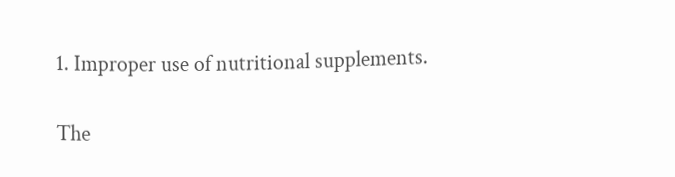1. Improper use of nutritional supplements.

The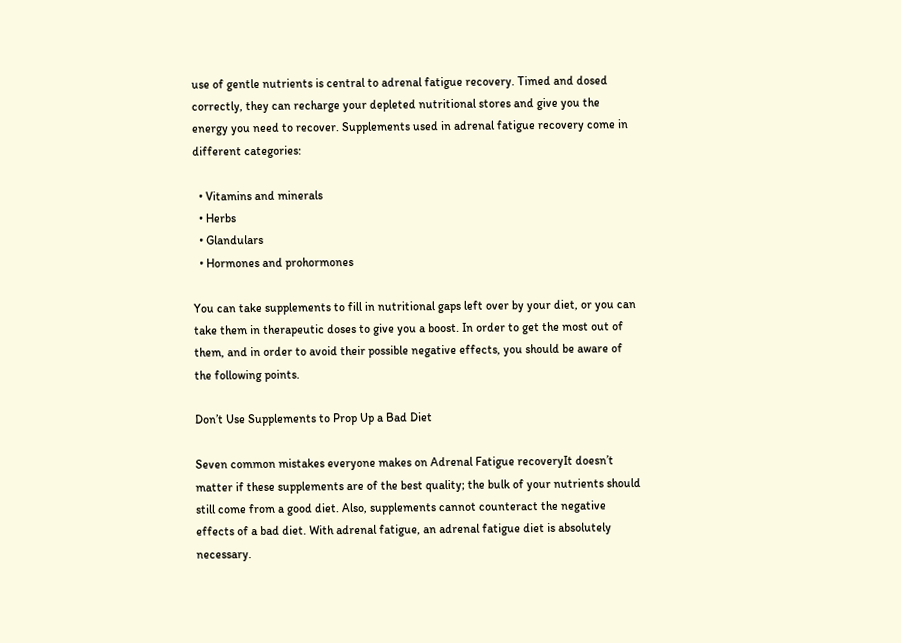use of gentle nutrients is central to adrenal fatigue recovery. Timed and dosed correctly, they can recharge your depleted nutritional stores and give you the energy you need to recover. Supplements used in adrenal fatigue recovery come in different categories:

  • Vitamins and minerals
  • Herbs
  • Glandulars
  • Hormones and prohormones

You can take supplements to fill in nutritional gaps left over by your diet, or you can take them in therapeutic doses to give you a boost. In order to get the most out of them, and in order to avoid their possible negative effects, you should be aware of the following points.

Don’t Use Supplements to Prop Up a Bad Diet

Seven common mistakes everyone makes on Adrenal Fatigue recoveryIt doesn’t matter if these supplements are of the best quality; the bulk of your nutrients should still come from a good diet. Also, supplements cannot counteract the negative effects of a bad diet. With adrenal fatigue, an adrenal fatigue diet is absolutely necessary.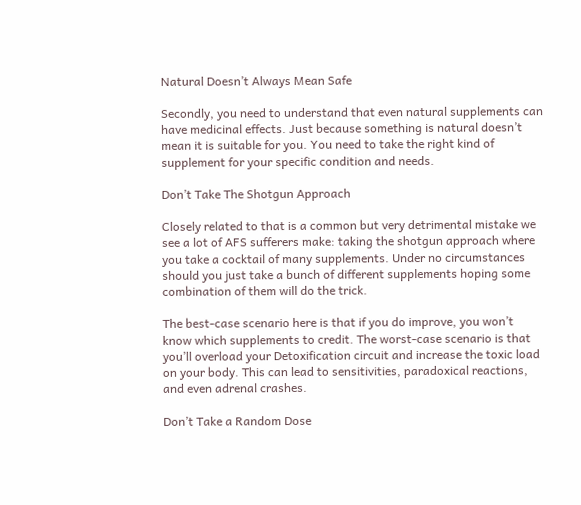Natural Doesn’t Always Mean Safe

Secondly, you need to understand that even natural supplements can have medicinal effects. Just because something is natural doesn’t mean it is suitable for you. You need to take the right kind of supplement for your specific condition and needs.

Don’t Take The Shotgun Approach

Closely related to that is a common but very detrimental mistake we see a lot of AFS sufferers make: taking the shotgun approach where you take a cocktail of many supplements. Under no circumstances should you just take a bunch of different supplements hoping some combination of them will do the trick.

The best-case scenario here is that if you do improve, you won’t know which supplements to credit. The worst-case scenario is that you’ll overload your Detoxification circuit and increase the toxic load on your body. This can lead to sensitivities, paradoxical reactions, and even adrenal crashes.

Don’t Take a Random Dose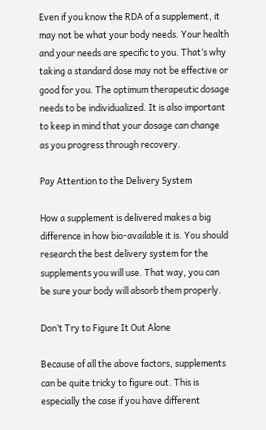Even if you know the RDA of a supplement, it may not be what your body needs. Your health and your needs are specific to you. That’s why taking a standard dose may not be effective or good for you. The optimum therapeutic dosage needs to be individualized. It is also important to keep in mind that your dosage can change as you progress through recovery.

Pay Attention to the Delivery System

How a supplement is delivered makes a big difference in how bio-available it is. You should research the best delivery system for the supplements you will use. That way, you can be sure your body will absorb them properly.

Don’t Try to Figure It Out Alone

Because of all the above factors, supplements can be quite tricky to figure out. This is especially the case if you have different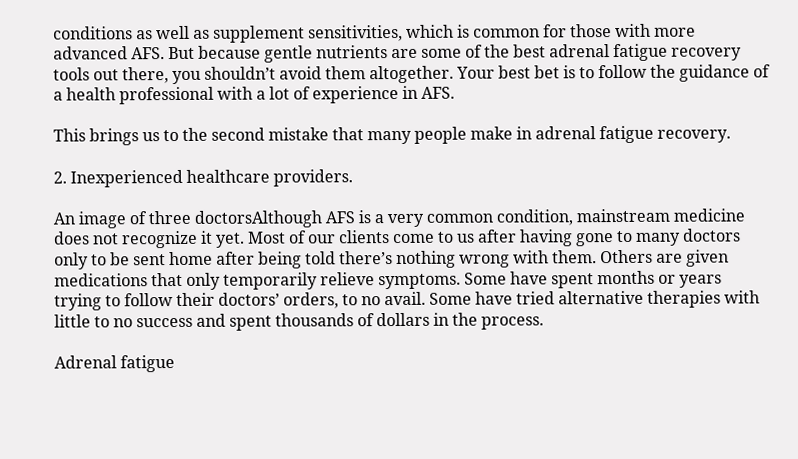conditions as well as supplement sensitivities, which is common for those with more advanced AFS. But because gentle nutrients are some of the best adrenal fatigue recovery tools out there, you shouldn’t avoid them altogether. Your best bet is to follow the guidance of a health professional with a lot of experience in AFS.

This brings us to the second mistake that many people make in adrenal fatigue recovery.

2. Inexperienced healthcare providers.

An image of three doctorsAlthough AFS is a very common condition, mainstream medicine does not recognize it yet. Most of our clients come to us after having gone to many doctors only to be sent home after being told there’s nothing wrong with them. Others are given medications that only temporarily relieve symptoms. Some have spent months or years trying to follow their doctors’ orders, to no avail. Some have tried alternative therapies with little to no success and spent thousands of dollars in the process.

Adrenal fatigue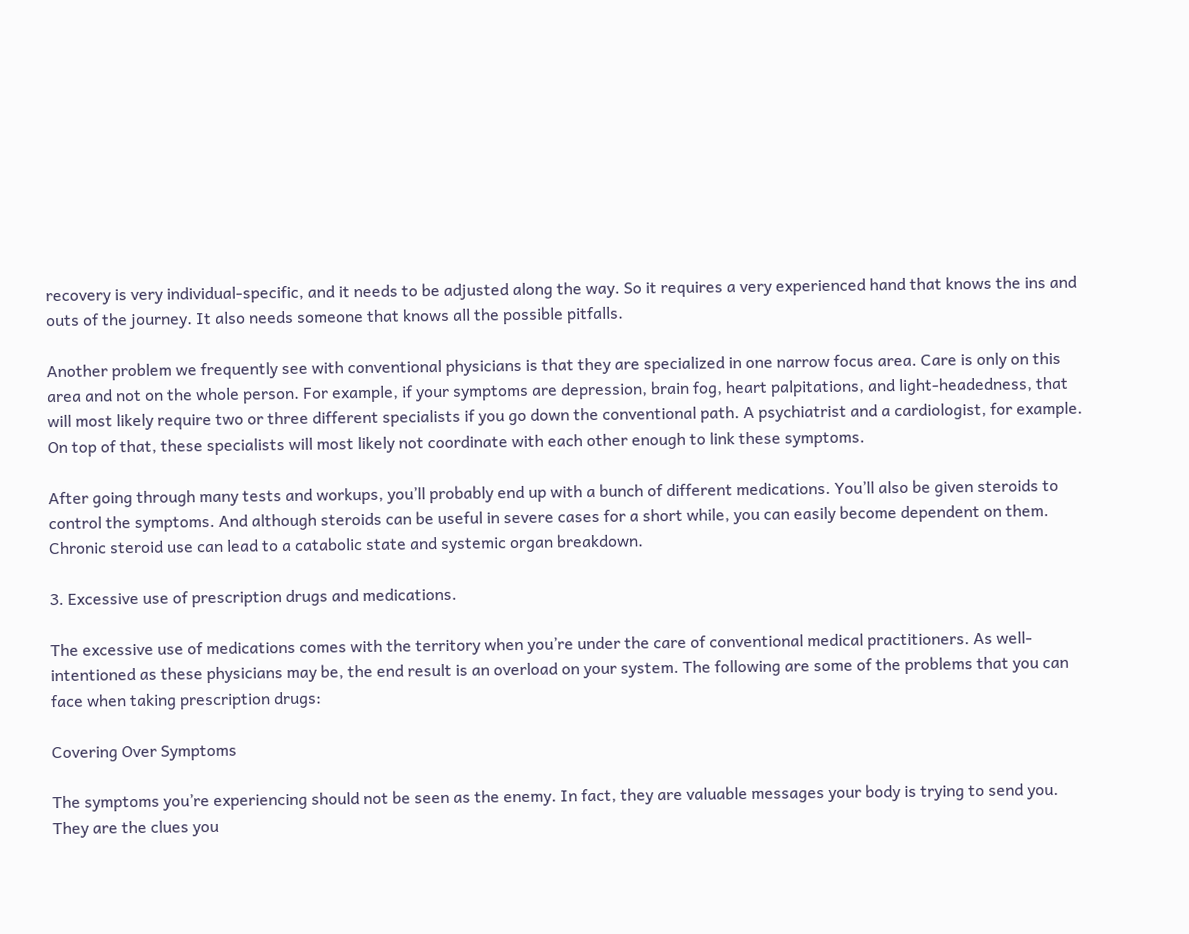recovery is very individual-specific, and it needs to be adjusted along the way. So it requires a very experienced hand that knows the ins and outs of the journey. It also needs someone that knows all the possible pitfalls.

Another problem we frequently see with conventional physicians is that they are specialized in one narrow focus area. Care is only on this area and not on the whole person. For example, if your symptoms are depression, brain fog, heart palpitations, and light-headedness, that will most likely require two or three different specialists if you go down the conventional path. A psychiatrist and a cardiologist, for example. On top of that, these specialists will most likely not coordinate with each other enough to link these symptoms.

After going through many tests and workups, you’ll probably end up with a bunch of different medications. You’ll also be given steroids to control the symptoms. And although steroids can be useful in severe cases for a short while, you can easily become dependent on them. Chronic steroid use can lead to a catabolic state and systemic organ breakdown.

3. Excessive use of prescription drugs and medications.

The excessive use of medications comes with the territory when you’re under the care of conventional medical practitioners. As well-intentioned as these physicians may be, the end result is an overload on your system. The following are some of the problems that you can face when taking prescription drugs:

Covering Over Symptoms

The symptoms you’re experiencing should not be seen as the enemy. In fact, they are valuable messages your body is trying to send you. They are the clues you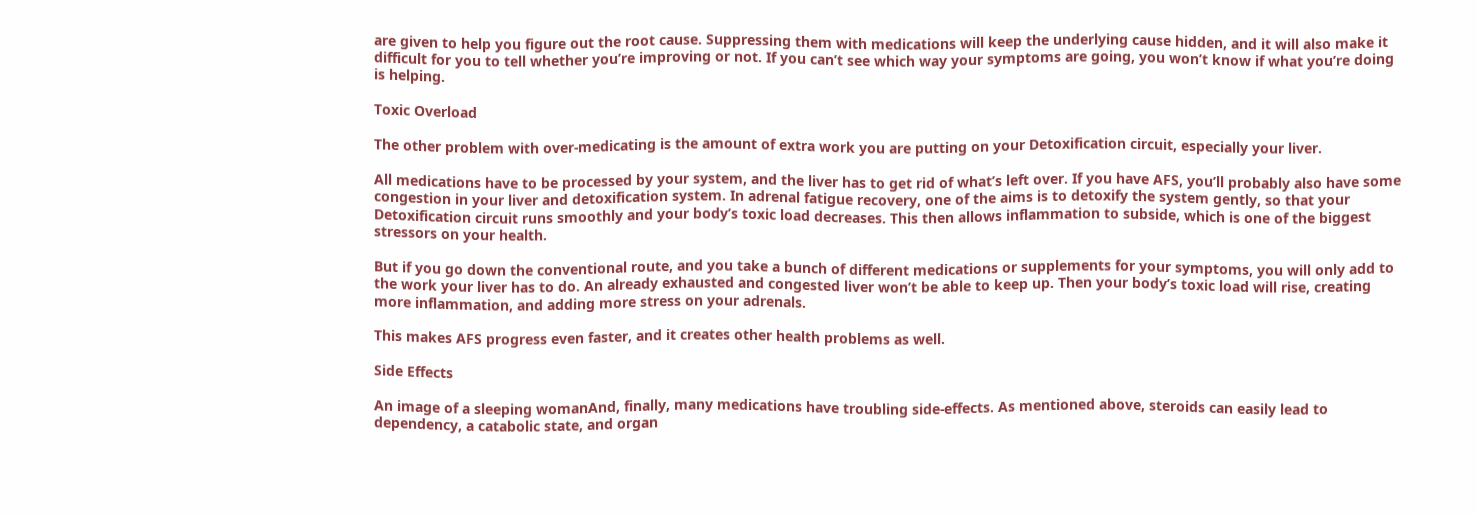are given to help you figure out the root cause. Suppressing them with medications will keep the underlying cause hidden, and it will also make it difficult for you to tell whether you’re improving or not. If you can’t see which way your symptoms are going, you won’t know if what you’re doing is helping.

Toxic Overload

The other problem with over-medicating is the amount of extra work you are putting on your Detoxification circuit, especially your liver.

All medications have to be processed by your system, and the liver has to get rid of what’s left over. If you have AFS, you’ll probably also have some congestion in your liver and detoxification system. In adrenal fatigue recovery, one of the aims is to detoxify the system gently, so that your Detoxification circuit runs smoothly and your body’s toxic load decreases. This then allows inflammation to subside, which is one of the biggest stressors on your health.

But if you go down the conventional route, and you take a bunch of different medications or supplements for your symptoms, you will only add to the work your liver has to do. An already exhausted and congested liver won’t be able to keep up. Then your body’s toxic load will rise, creating more inflammation, and adding more stress on your adrenals.

This makes AFS progress even faster, and it creates other health problems as well.

Side Effects

An image of a sleeping womanAnd, finally, many medications have troubling side-effects. As mentioned above, steroids can easily lead to dependency, a catabolic state, and organ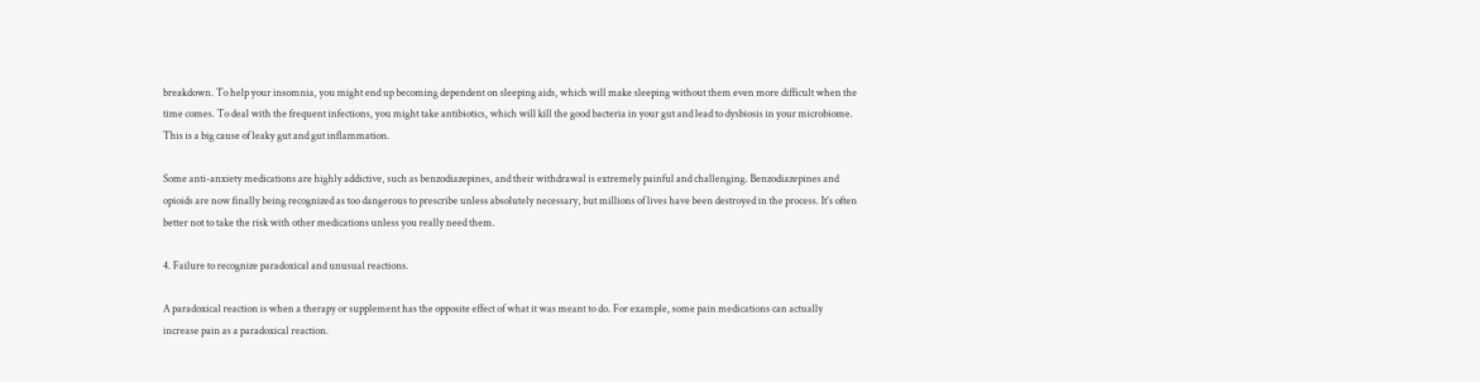breakdown. To help your insomnia, you might end up becoming dependent on sleeping aids, which will make sleeping without them even more difficult when the time comes. To deal with the frequent infections, you might take antibiotics, which will kill the good bacteria in your gut and lead to dysbiosis in your microbiome. This is a big cause of leaky gut and gut inflammation.

Some anti-anxiety medications are highly addictive, such as benzodiazepines, and their withdrawal is extremely painful and challenging. Benzodiazepines and opioids are now finally being recognized as too dangerous to prescribe unless absolutely necessary, but millions of lives have been destroyed in the process. It's often better not to take the risk with other medications unless you really need them.

4. Failure to recognize paradoxical and unusual reactions.

A paradoxical reaction is when a therapy or supplement has the opposite effect of what it was meant to do. For example, some pain medications can actually increase pain as a paradoxical reaction.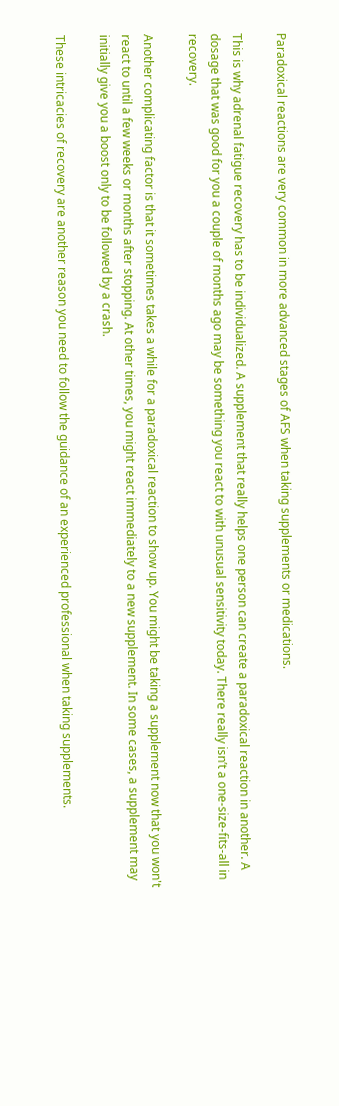Paradoxical reactions are very common in more advanced stages of AFS when taking supplements or medications.

This is why adrenal fatigue recovery has to be individualized. A supplement that really helps one person can create a paradoxical reaction in another. A dosage that was good for you a couple of months ago may be something you react to with unusual sensitivity today. There really isn’t a one-size-fits-all in recovery.

Another complicating factor is that it sometimes takes a while for a paradoxical reaction to show up. You might be taking a supplement now that you won't react to until a few weeks or months after stopping. At other times, you might react immediately to a new supplement. In some cases, a supplement may initially give you a boost only to be followed by a crash.

These intricacies of recovery are another reason you need to follow the guidance of an experienced professional when taking supplements.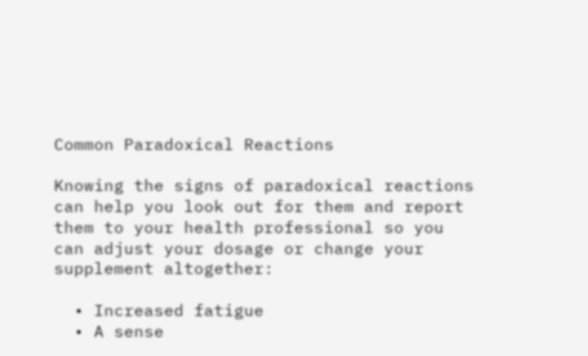Common Paradoxical Reactions

Knowing the signs of paradoxical reactions can help you look out for them and report them to your health professional so you can adjust your dosage or change your supplement altogether:

  • Increased fatigue
  • A sense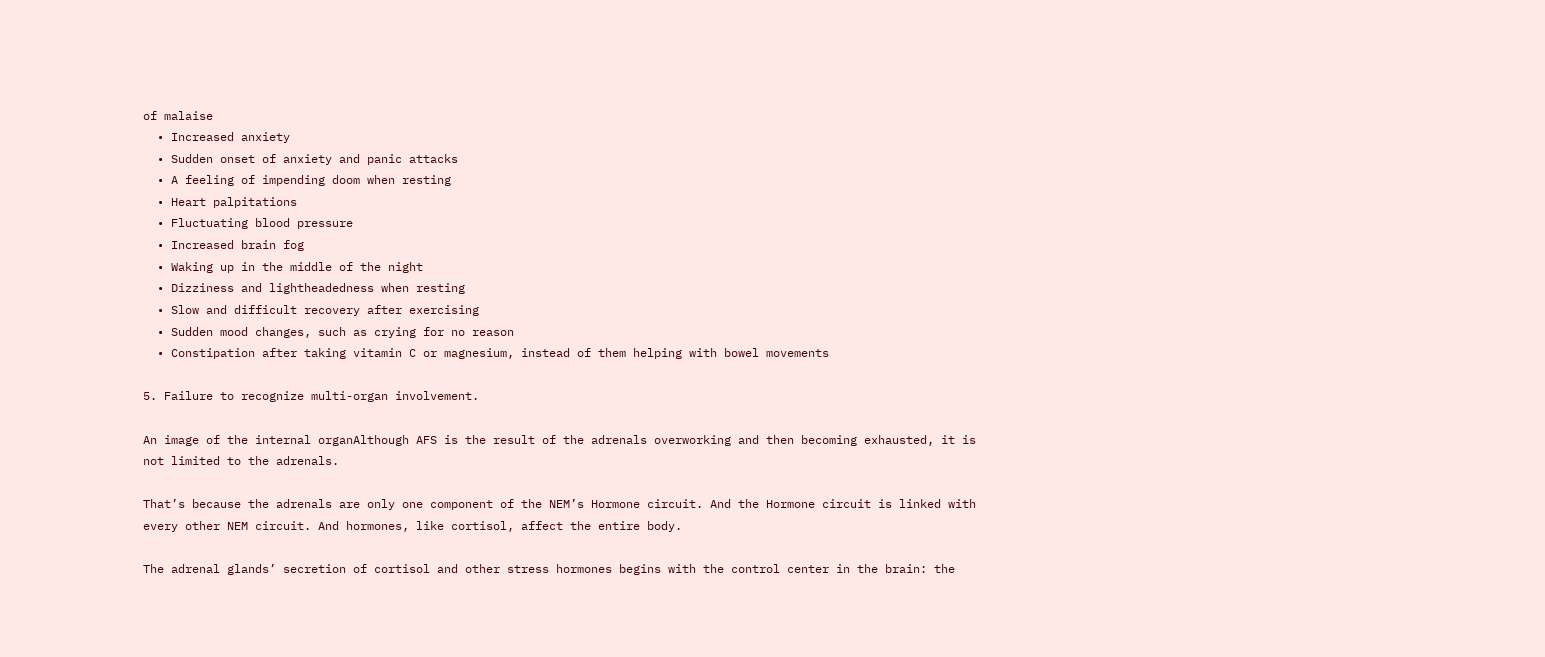of malaise
  • Increased anxiety
  • Sudden onset of anxiety and panic attacks
  • A feeling of impending doom when resting
  • Heart palpitations
  • Fluctuating blood pressure
  • Increased brain fog
  • Waking up in the middle of the night
  • Dizziness and lightheadedness when resting
  • Slow and difficult recovery after exercising
  • Sudden mood changes, such as crying for no reason
  • Constipation after taking vitamin C or magnesium, instead of them helping with bowel movements

5. Failure to recognize multi-organ involvement.

An image of the internal organAlthough AFS is the result of the adrenals overworking and then becoming exhausted, it is not limited to the adrenals.

That’s because the adrenals are only one component of the NEM’s Hormone circuit. And the Hormone circuit is linked with every other NEM circuit. And hormones, like cortisol, affect the entire body.

The adrenal glands’ secretion of cortisol and other stress hormones begins with the control center in the brain: the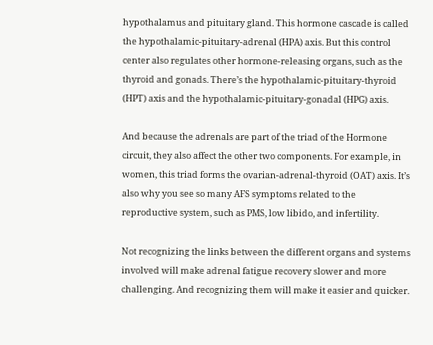hypothalamus and pituitary gland. This hormone cascade is called the hypothalamic-pituitary-adrenal (HPA) axis. But this control center also regulates other hormone-releasing organs, such as the thyroid and gonads. There’s the hypothalamic-pituitary-thyroid (HPT) axis and the hypothalamic-pituitary-gonadal (HPG) axis.

And because the adrenals are part of the triad of the Hormone circuit, they also affect the other two components. For example, in women, this triad forms the ovarian-adrenal-thyroid (OAT) axis. It’s also why you see so many AFS symptoms related to the reproductive system, such as PMS, low libido, and infertility.

Not recognizing the links between the different organs and systems involved will make adrenal fatigue recovery slower and more challenging. And recognizing them will make it easier and quicker.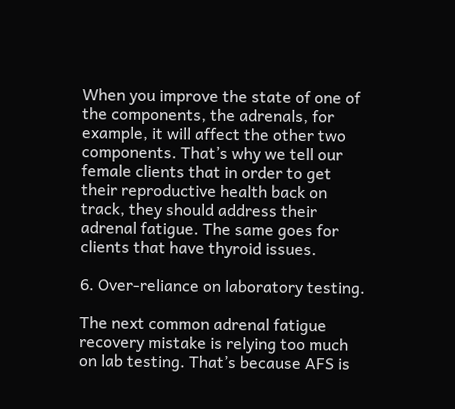When you improve the state of one of the components, the adrenals, for example, it will affect the other two components. That’s why we tell our female clients that in order to get their reproductive health back on track, they should address their adrenal fatigue. The same goes for clients that have thyroid issues.

6. Over-reliance on laboratory testing.

The next common adrenal fatigue recovery mistake is relying too much on lab testing. That’s because AFS is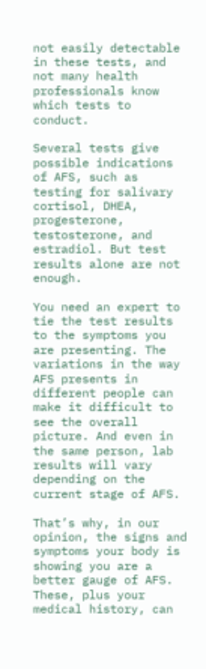not easily detectable in these tests, and not many health professionals know which tests to conduct.

Several tests give possible indications of AFS, such as testing for salivary cortisol, DHEA, progesterone, testosterone, and estradiol. But test results alone are not enough.

You need an expert to tie the test results to the symptoms you are presenting. The variations in the way AFS presents in different people can make it difficult to see the overall picture. And even in the same person, lab results will vary depending on the current stage of AFS.

That’s why, in our opinion, the signs and symptoms your body is showing you are a better gauge of AFS. These, plus your medical history, can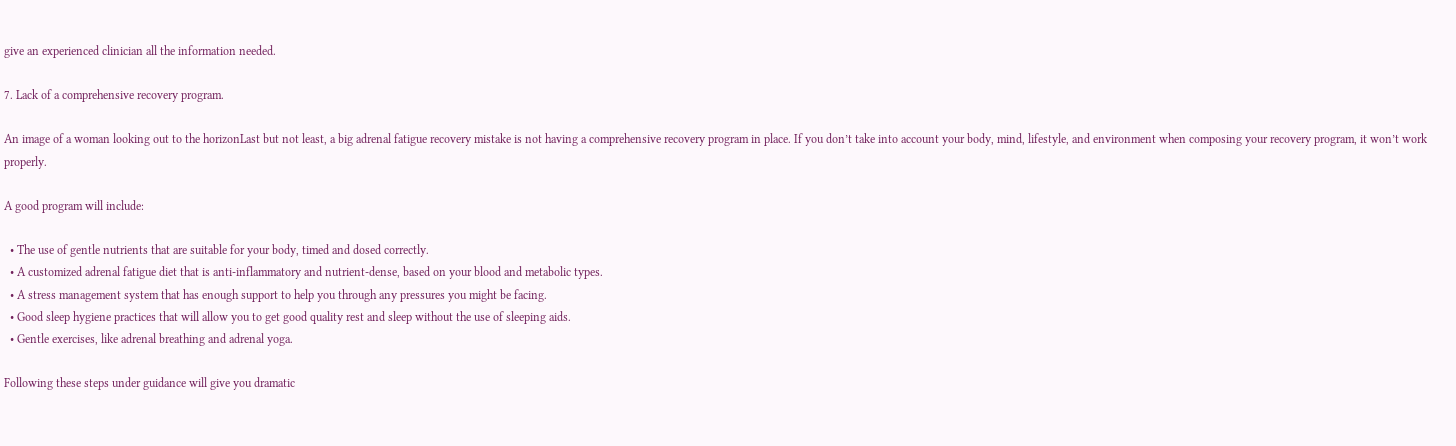give an experienced clinician all the information needed.

7. Lack of a comprehensive recovery program.

An image of a woman looking out to the horizonLast but not least, a big adrenal fatigue recovery mistake is not having a comprehensive recovery program in place. If you don’t take into account your body, mind, lifestyle, and environment when composing your recovery program, it won’t work properly.

A good program will include:

  • The use of gentle nutrients that are suitable for your body, timed and dosed correctly.
  • A customized adrenal fatigue diet that is anti-inflammatory and nutrient-dense, based on your blood and metabolic types.
  • A stress management system that has enough support to help you through any pressures you might be facing.
  • Good sleep hygiene practices that will allow you to get good quality rest and sleep without the use of sleeping aids.
  • Gentle exercises, like adrenal breathing and adrenal yoga.

Following these steps under guidance will give you dramatic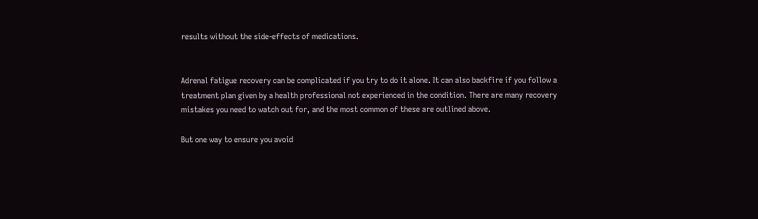results without the side-effects of medications.


Adrenal fatigue recovery can be complicated if you try to do it alone. It can also backfire if you follow a treatment plan given by a health professional not experienced in the condition. There are many recovery mistakes you need to watch out for, and the most common of these are outlined above.

But one way to ensure you avoid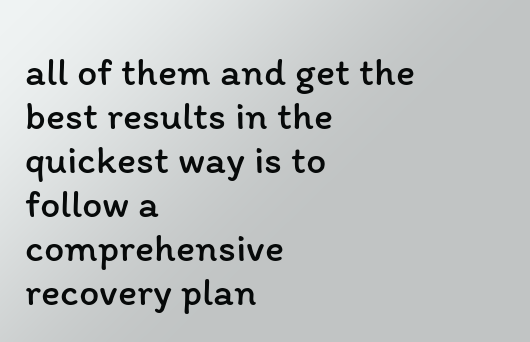all of them and get the best results in the quickest way is to follow a comprehensive recovery plan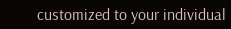customized to your individual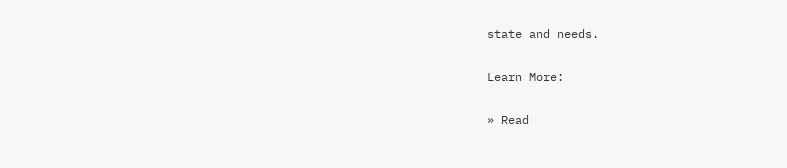state and needs.

Learn More:

» Read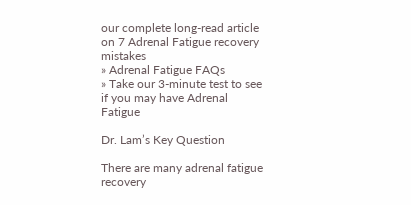our complete long-read article on 7 Adrenal Fatigue recovery mistakes
» Adrenal Fatigue FAQs
» Take our 3-minute test to see if you may have Adrenal Fatigue

Dr. Lam’s Key Question

There are many adrenal fatigue recovery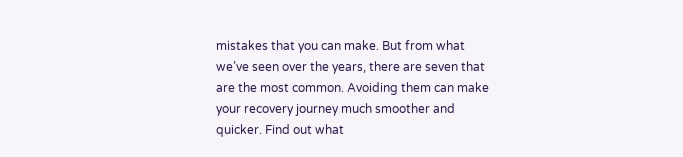mistakes that you can make. But from what we’ve seen over the years, there are seven that are the most common. Avoiding them can make your recovery journey much smoother and quicker. Find out what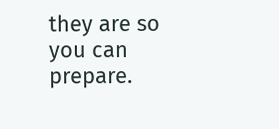they are so you can prepare.